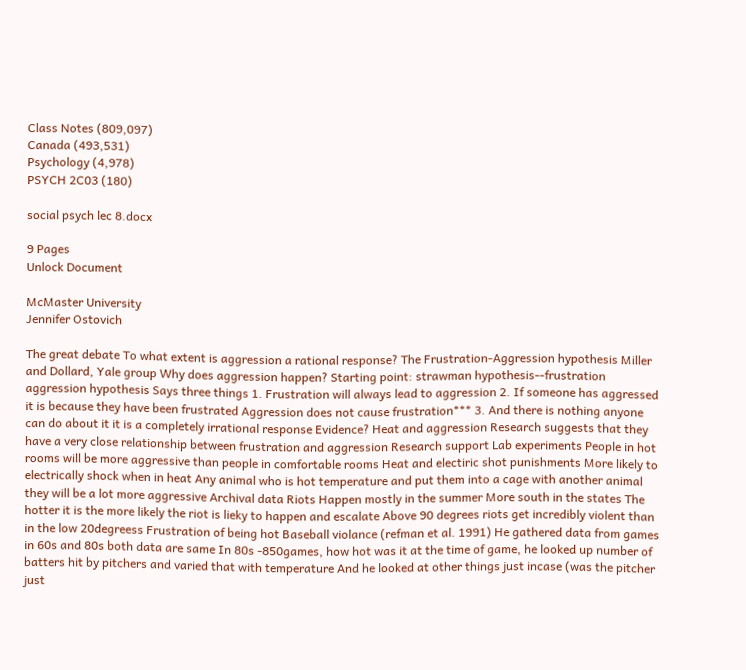Class Notes (809,097)
Canada (493,531)
Psychology (4,978)
PSYCH 2C03 (180)

social psych lec 8.docx

9 Pages
Unlock Document

McMaster University
Jennifer Ostovich

The great debate To what extent is aggression a rational response? The Frustration-Aggression hypothesis Miller and Dollard, Yale group Why does aggression happen? Starting point: strawman hypothesis--frustration aggression hypothesis Says three things 1. Frustration will always lead to aggression 2. If someone has aggressed it is because they have been frustrated Aggression does not cause frustration*** 3. And there is nothing anyone can do about it it is a completely irrational response Evidence? Heat and aggression Research suggests that they have a very close relationship between frustration and aggression Research support Lab experiments People in hot rooms will be more aggressive than people in comfortable rooms Heat and electiric shot punishments More likely to electrically shock when in heat Any animal who is hot temperature and put them into a cage with another animal they will be a lot more aggressive Archival data Riots Happen mostly in the summer More south in the states The hotter it is the more likely the riot is lieky to happen and escalate Above 90 degrees riots get incredibly violent than in the low 20degreess Frustration of being hot Baseball violance (refman et al. 1991) He gathered data from games in 60s and 80s both data are same In 80s -850games, how hot was it at the time of game, he looked up number of batters hit by pitchers and varied that with temperature And he looked at other things just incase (was the pitcher just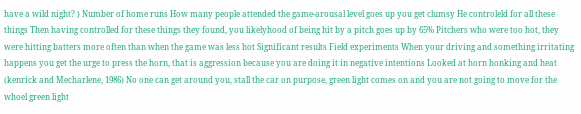have a wild night? ) Number of home runs How many people attended the game-arousal level goes up you get clumsy He controleld for all these things Then having controlled for these things they found, you likelyhood of being hit by a pitch goes up by 65% Pitchers who were too hot, they were hitting batters more often than when the game was less hot Significant results Field experiments When your driving and something irritating happens you get the urge to press the horn, that is aggression because you are doing it in negative intentions Looked at horn honking and heat (kenrick and Mecharlene, 1986) No one can get around you, stall the car on purpose, green light comes on and you are not going to move for the whoel green light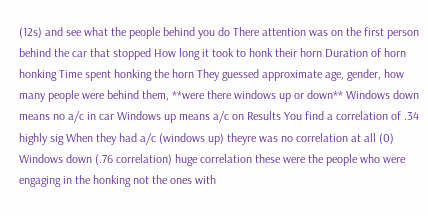(12s) and see what the people behind you do There attention was on the first person behind the car that stopped How long it took to honk their horn Duration of horn honking Time spent honking the horn They guessed approximate age, gender, how many people were behind them, **were there windows up or down** Windows down means no a/c in car Windows up means a/c on Results You find a correlation of .34 highly sig When they had a/c (windows up) theyre was no correlation at all (0) Windows down (.76 correlation) huge correlation these were the people who were engaging in the honking not the ones with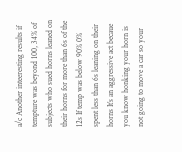a/c Another inteeresting results if tempture was beyond 100, 34% of subjects who sued horns leaned on their horns for more than 6s of the 12s If temp was below 90% 0% spent less than 6s leaning on their horns It’s an aggressive act becaue you know honking your horn is not going to move a car so your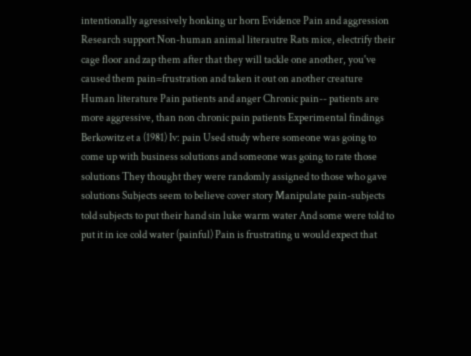intentionally agressively honking ur horn Evidence Pain and aggression Research support Non-human animal literautre Rats mice, electrify their cage floor and zap them after that they will tackle one another, you've caused them pain=frustration and taken it out on another creature Human literature Pain patients and anger Chronic pain-- patients are more aggressive, than non chronic pain patients Experimental findings Berkowitz et a (1981) Iv: pain Used study where someone was going to come up with business solutions and someone was going to rate those solutions They thought they were randomly assigned to those who gave solutions Subjects seem to believe cover story Manipulate pain-subjects told subjects to put their hand sin luke warm water And some were told to put it in ice cold water (painful) Pain is frustrating u would expect that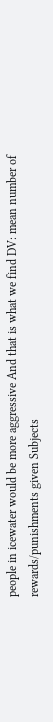people in icewater would be more aggressive And that is what we find DV: mean number of rewards/punishments given Subjects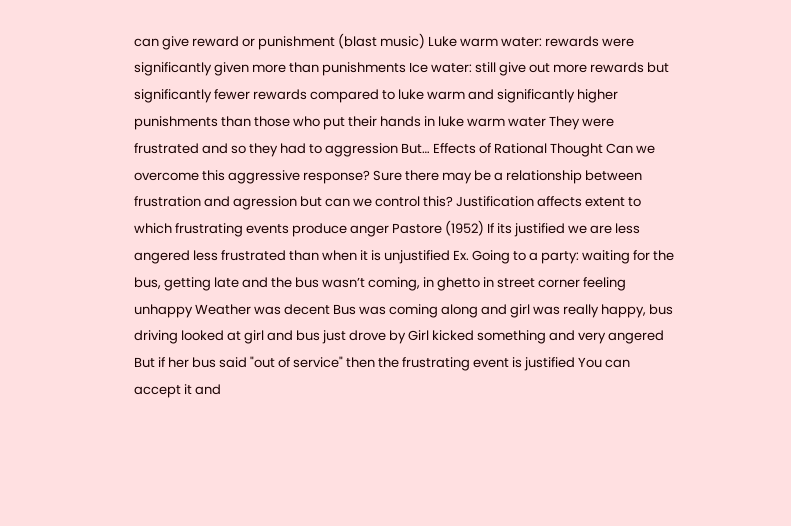can give reward or punishment (blast music) Luke warm water: rewards were significantly given more than punishments Ice water: still give out more rewards but significantly fewer rewards compared to luke warm and significantly higher punishments than those who put their hands in luke warm water They were frustrated and so they had to aggression But… Effects of Rational Thought Can we overcome this aggressive response? Sure there may be a relationship between frustration and agression but can we control this? Justification affects extent to which frustrating events produce anger Pastore (1952) If its justified we are less angered less frustrated than when it is unjustified Ex. Going to a party: waiting for the bus, getting late and the bus wasn’t coming, in ghetto in street corner feeling unhappy Weather was decent Bus was coming along and girl was really happy, bus driving looked at girl and bus just drove by Girl kicked something and very angered But if her bus said "out of service" then the frustrating event is justified You can accept it and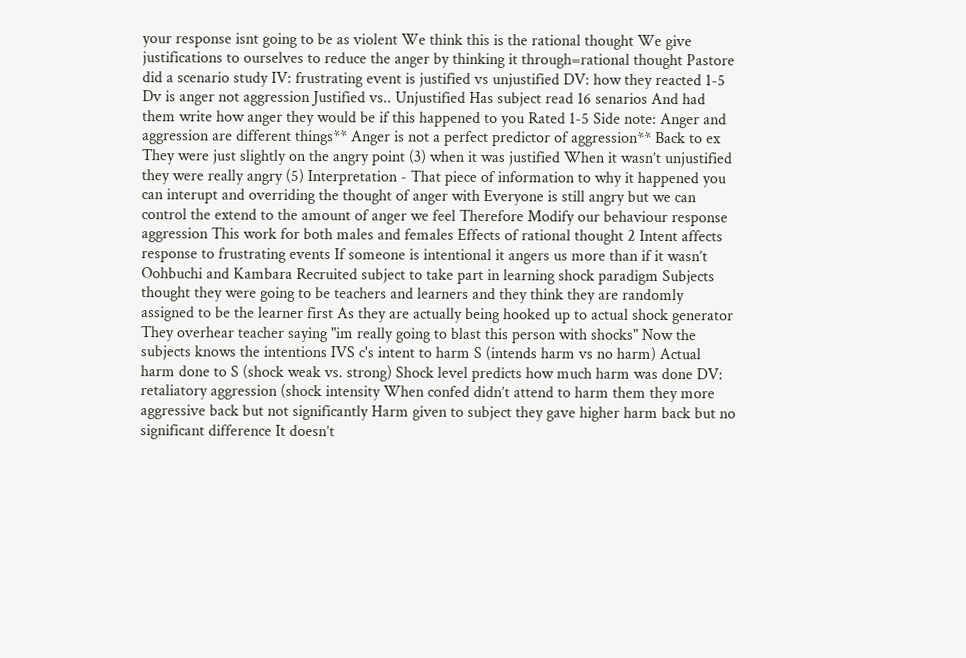your response isnt going to be as violent We think this is the rational thought We give justifications to ourselves to reduce the anger by thinking it through=rational thought Pastore did a scenario study IV: frustrating event is justified vs unjustified DV: how they reacted 1-5 Dv is anger not aggression Justified vs.. Unjustified Has subject read 16 senarios And had them write how anger they would be if this happened to you Rated 1-5 Side note: Anger and aggression are different things** Anger is not a perfect predictor of aggression** Back to ex They were just slightly on the angry point (3) when it was justified When it wasn’t unjustified they were really angry (5) Interpretation - That piece of information to why it happened you can interupt and overriding the thought of anger with Everyone is still angry but we can control the extend to the amount of anger we feel Therefore Modify our behaviour response aggression This work for both males and females Effects of rational thought 2 Intent affects response to frustrating events If someone is intentional it angers us more than if it wasn’t Oohbuchi and Kambara Recruited subject to take part in learning shock paradigm Subjects thought they were going to be teachers and learners and they think they are randomly assigned to be the learner first As they are actually being hooked up to actual shock generator They overhear teacher saying "im really going to blast this person with shocks" Now the subjects knows the intentions IVS c's intent to harm S (intends harm vs no harm) Actual harm done to S (shock weak vs. strong) Shock level predicts how much harm was done DV: retaliatory aggression (shock intensity When confed didn’t attend to harm them they more aggressive back but not significantly Harm given to subject they gave higher harm back but no significant difference It doesn’t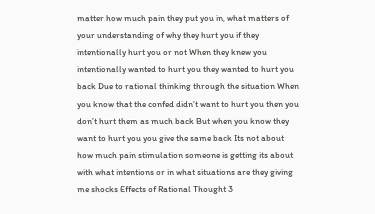matter how much pain they put you in, what matters of your understanding of why they hurt you if they intentionally hurt you or not When they knew you intentionally wanted to hurt you they wanted to hurt you back Due to rational thinking through the situation When you know that the confed didn’t want to hurt you then you don’t hurt them as much back But when you know they want to hurt you you give the same back Its not about how much pain stimulation someone is getting its about with what intentions or in what situations are they giving me shocks Effects of Rational Thought 3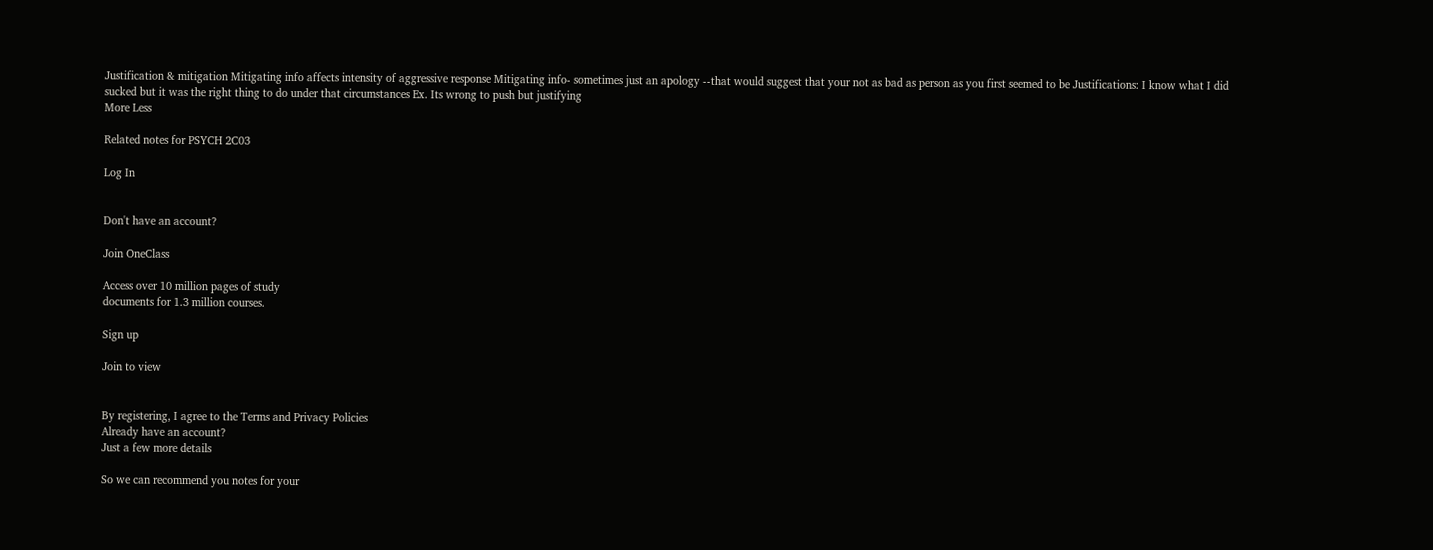Justification & mitigation Mitigating info affects intensity of aggressive response Mitigating info- sometimes just an apology --that would suggest that your not as bad as person as you first seemed to be Justifications: I know what I did sucked but it was the right thing to do under that circumstances Ex. Its wrong to push but justifying
More Less

Related notes for PSYCH 2C03

Log In


Don't have an account?

Join OneClass

Access over 10 million pages of study
documents for 1.3 million courses.

Sign up

Join to view


By registering, I agree to the Terms and Privacy Policies
Already have an account?
Just a few more details

So we can recommend you notes for your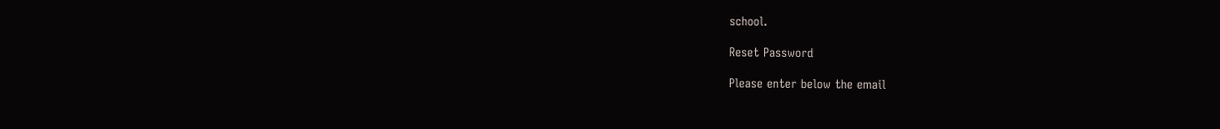school.

Reset Password

Please enter below the email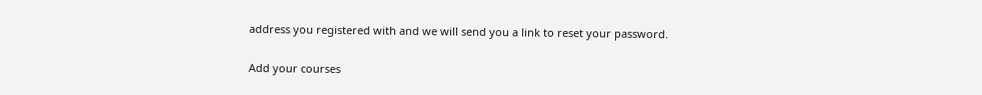address you registered with and we will send you a link to reset your password.

Add your courses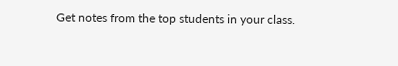Get notes from the top students in your class.